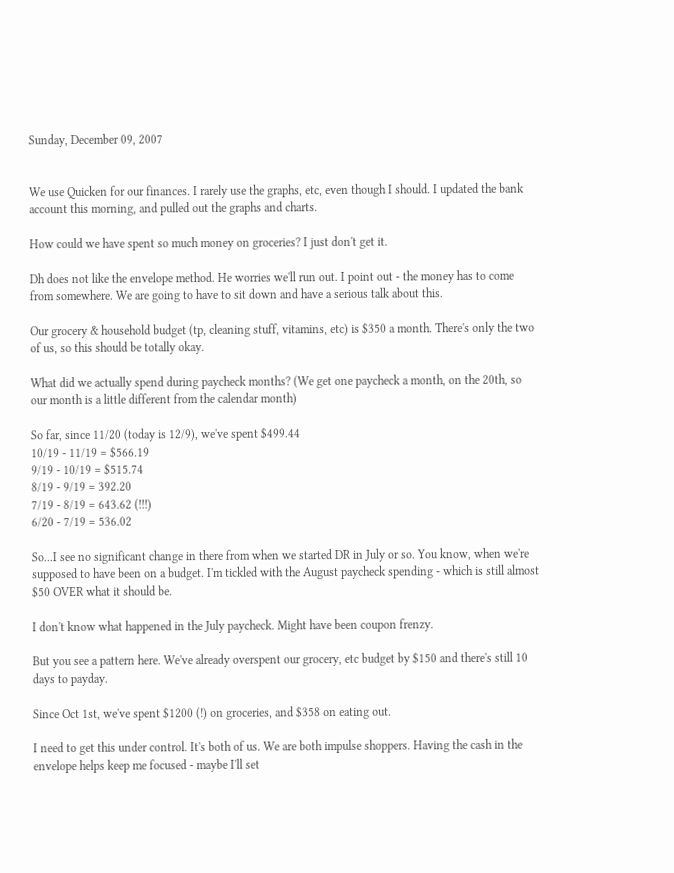Sunday, December 09, 2007


We use Quicken for our finances. I rarely use the graphs, etc, even though I should. I updated the bank account this morning, and pulled out the graphs and charts.

How could we have spent so much money on groceries? I just don't get it.

Dh does not like the envelope method. He worries we'll run out. I point out - the money has to come from somewhere. We are going to have to sit down and have a serious talk about this.

Our grocery & household budget (tp, cleaning stuff, vitamins, etc) is $350 a month. There's only the two of us, so this should be totally okay.

What did we actually spend during paycheck months? (We get one paycheck a month, on the 20th, so our month is a little different from the calendar month)

So far, since 11/20 (today is 12/9), we've spent $499.44
10/19 - 11/19 = $566.19
9/19 - 10/19 = $515.74
8/19 - 9/19 = 392.20
7/19 - 8/19 = 643.62 (!!!)
6/20 - 7/19 = 536.02

So...I see no significant change in there from when we started DR in July or so. You know, when we're supposed to have been on a budget. I'm tickled with the August paycheck spending - which is still almost $50 OVER what it should be.

I don't know what happened in the July paycheck. Might have been coupon frenzy.

But you see a pattern here. We've already overspent our grocery, etc budget by $150 and there's still 10 days to payday.

Since Oct 1st, we've spent $1200 (!) on groceries, and $358 on eating out.

I need to get this under control. It's both of us. We are both impulse shoppers. Having the cash in the envelope helps keep me focused - maybe I'll set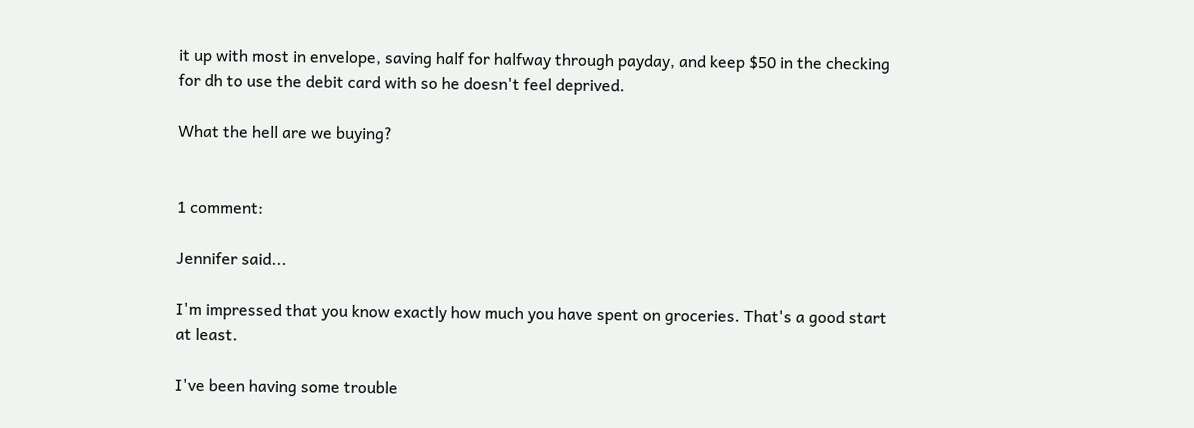it up with most in envelope, saving half for halfway through payday, and keep $50 in the checking for dh to use the debit card with so he doesn't feel deprived.

What the hell are we buying?


1 comment:

Jennifer said...

I'm impressed that you know exactly how much you have spent on groceries. That's a good start at least.

I've been having some trouble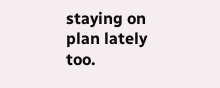staying on plan lately too.